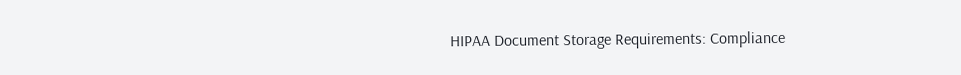HIPAA Document Storage Requirements: Compliance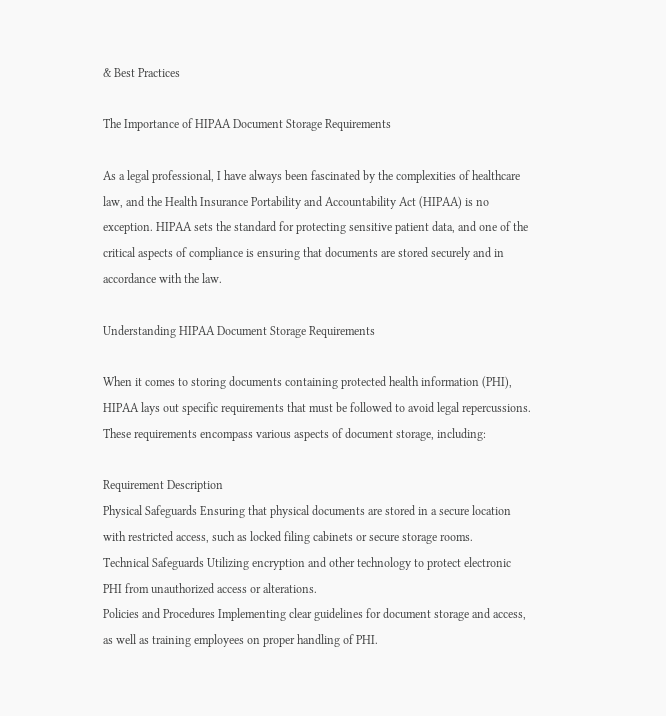& Best Practices

The Importance of HIPAA Document Storage Requirements

As a legal professional, I have always been fascinated by the complexities of healthcare law, and the Health Insurance Portability and Accountability Act (HIPAA) is no exception. HIPAA sets the standard for protecting sensitive patient data, and one of the critical aspects of compliance is ensuring that documents are stored securely and in accordance with the law.

Understanding HIPAA Document Storage Requirements

When it comes to storing documents containing protected health information (PHI), HIPAA lays out specific requirements that must be followed to avoid legal repercussions. These requirements encompass various aspects of document storage, including:

Requirement Description
Physical Safeguards Ensuring that physical documents are stored in a secure location with restricted access, such as locked filing cabinets or secure storage rooms.
Technical Safeguards Utilizing encryption and other technology to protect electronic PHI from unauthorized access or alterations.
Policies and Procedures Implementing clear guidelines for document storage and access, as well as training employees on proper handling of PHI.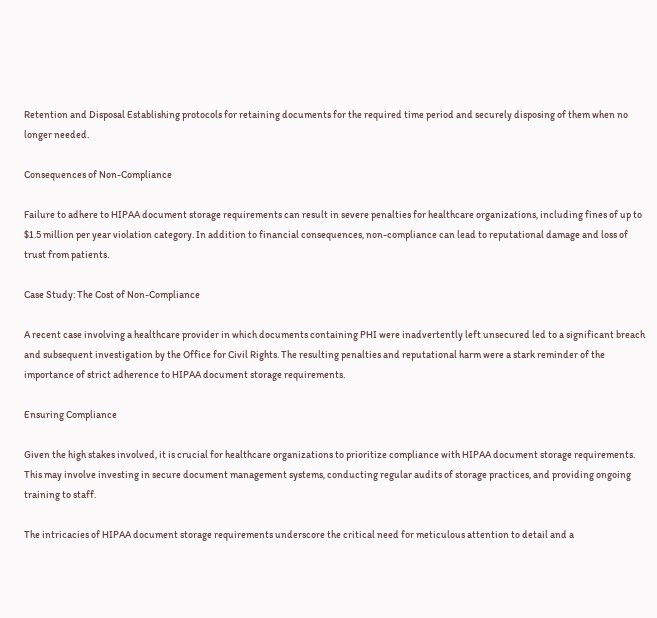Retention and Disposal Establishing protocols for retaining documents for the required time period and securely disposing of them when no longer needed.

Consequences of Non-Compliance

Failure to adhere to HIPAA document storage requirements can result in severe penalties for healthcare organizations, including fines of up to $1.5 million per year violation category. In addition to financial consequences, non-compliance can lead to reputational damage and loss of trust from patients.

Case Study: The Cost of Non-Compliance

A recent case involving a healthcare provider in which documents containing PHI were inadvertently left unsecured led to a significant breach and subsequent investigation by the Office for Civil Rights. The resulting penalties and reputational harm were a stark reminder of the importance of strict adherence to HIPAA document storage requirements.

Ensuring Compliance

Given the high stakes involved, it is crucial for healthcare organizations to prioritize compliance with HIPAA document storage requirements. This may involve investing in secure document management systems, conducting regular audits of storage practices, and providing ongoing training to staff.

The intricacies of HIPAA document storage requirements underscore the critical need for meticulous attention to detail and a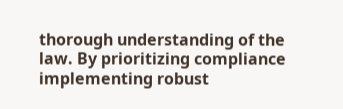thorough understanding of the law. By prioritizing compliance implementing robust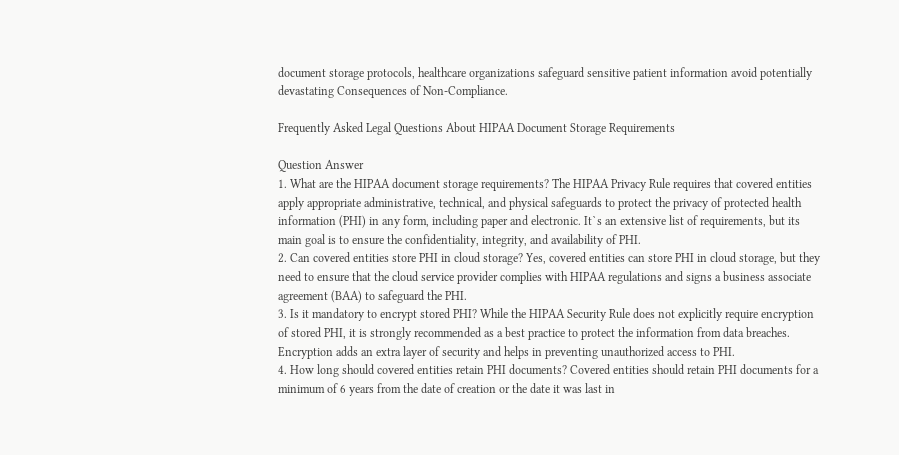document storage protocols, healthcare organizations safeguard sensitive patient information avoid potentially devastating Consequences of Non-Compliance.

Frequently Asked Legal Questions About HIPAA Document Storage Requirements

Question Answer
1. What are the HIPAA document storage requirements? The HIPAA Privacy Rule requires that covered entities apply appropriate administrative, technical, and physical safeguards to protect the privacy of protected health information (PHI) in any form, including paper and electronic. It`s an extensive list of requirements, but its main goal is to ensure the confidentiality, integrity, and availability of PHI.
2. Can covered entities store PHI in cloud storage? Yes, covered entities can store PHI in cloud storage, but they need to ensure that the cloud service provider complies with HIPAA regulations and signs a business associate agreement (BAA) to safeguard the PHI.
3. Is it mandatory to encrypt stored PHI? While the HIPAA Security Rule does not explicitly require encryption of stored PHI, it is strongly recommended as a best practice to protect the information from data breaches. Encryption adds an extra layer of security and helps in preventing unauthorized access to PHI.
4. How long should covered entities retain PHI documents? Covered entities should retain PHI documents for a minimum of 6 years from the date of creation or the date it was last in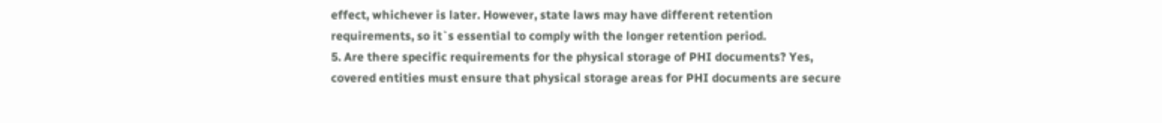effect, whichever is later. However, state laws may have different retention requirements, so it`s essential to comply with the longer retention period.
5. Are there specific requirements for the physical storage of PHI documents? Yes, covered entities must ensure that physical storage areas for PHI documents are secure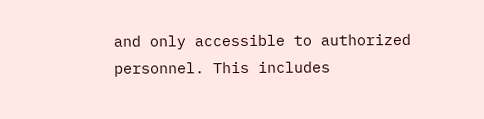and only accessible to authorized personnel. This includes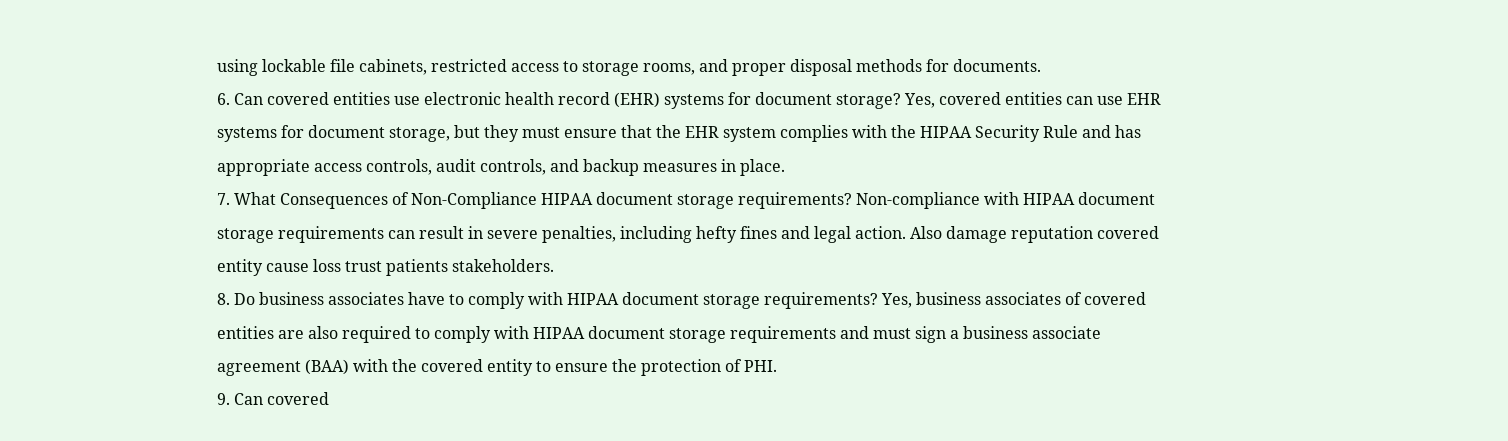using lockable file cabinets, restricted access to storage rooms, and proper disposal methods for documents.
6. Can covered entities use electronic health record (EHR) systems for document storage? Yes, covered entities can use EHR systems for document storage, but they must ensure that the EHR system complies with the HIPAA Security Rule and has appropriate access controls, audit controls, and backup measures in place.
7. What Consequences of Non-Compliance HIPAA document storage requirements? Non-compliance with HIPAA document storage requirements can result in severe penalties, including hefty fines and legal action. Also damage reputation covered entity cause loss trust patients stakeholders.
8. Do business associates have to comply with HIPAA document storage requirements? Yes, business associates of covered entities are also required to comply with HIPAA document storage requirements and must sign a business associate agreement (BAA) with the covered entity to ensure the protection of PHI.
9. Can covered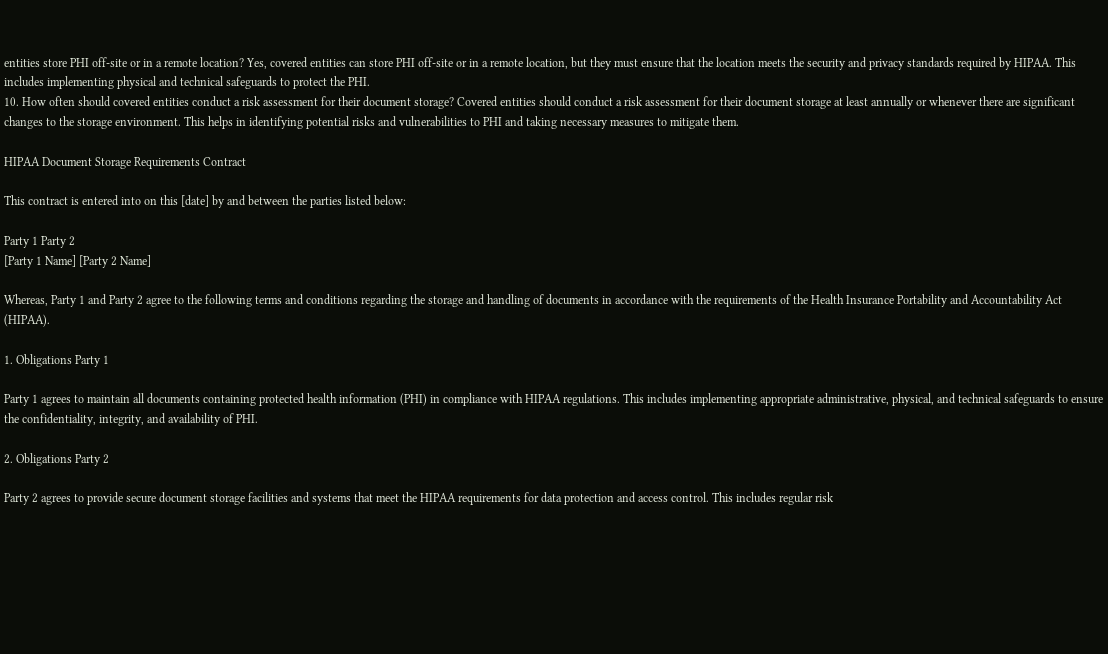entities store PHI off-site or in a remote location? Yes, covered entities can store PHI off-site or in a remote location, but they must ensure that the location meets the security and privacy standards required by HIPAA. This includes implementing physical and technical safeguards to protect the PHI.
10. How often should covered entities conduct a risk assessment for their document storage? Covered entities should conduct a risk assessment for their document storage at least annually or whenever there are significant changes to the storage environment. This helps in identifying potential risks and vulnerabilities to PHI and taking necessary measures to mitigate them.

HIPAA Document Storage Requirements Contract

This contract is entered into on this [date] by and between the parties listed below:

Party 1 Party 2
[Party 1 Name] [Party 2 Name]

Whereas, Party 1 and Party 2 agree to the following terms and conditions regarding the storage and handling of documents in accordance with the requirements of the Health Insurance Portability and Accountability Act (HIPAA).

1. Obligations Party 1

Party 1 agrees to maintain all documents containing protected health information (PHI) in compliance with HIPAA regulations. This includes implementing appropriate administrative, physical, and technical safeguards to ensure the confidentiality, integrity, and availability of PHI.

2. Obligations Party 2

Party 2 agrees to provide secure document storage facilities and systems that meet the HIPAA requirements for data protection and access control. This includes regular risk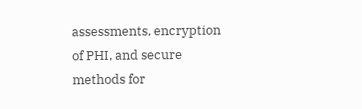assessments, encryption of PHI, and secure methods for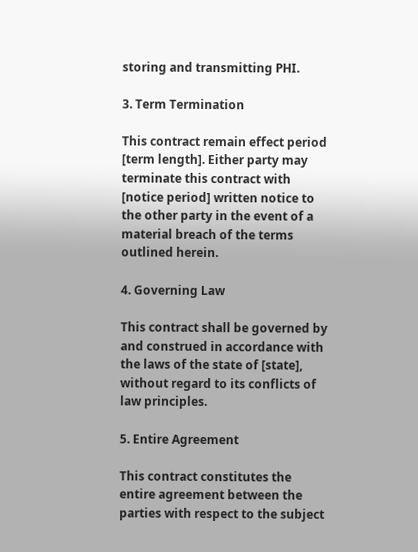storing and transmitting PHI.

3. Term Termination

This contract remain effect period [term length]. Either party may terminate this contract with [notice period] written notice to the other party in the event of a material breach of the terms outlined herein.

4. Governing Law

This contract shall be governed by and construed in accordance with the laws of the state of [state], without regard to its conflicts of law principles.

5. Entire Agreement

This contract constitutes the entire agreement between the parties with respect to the subject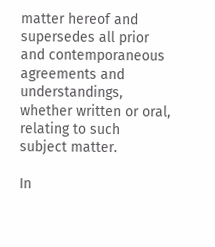matter hereof and supersedes all prior and contemporaneous agreements and understandings, whether written or oral, relating to such subject matter.

In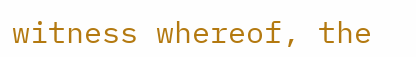witness whereof, the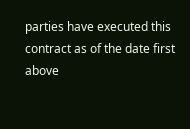parties have executed this contract as of the date first above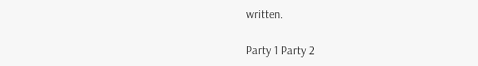written.

Party 1 Party 2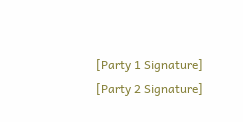[Party 1 Signature] [Party 2 Signature]